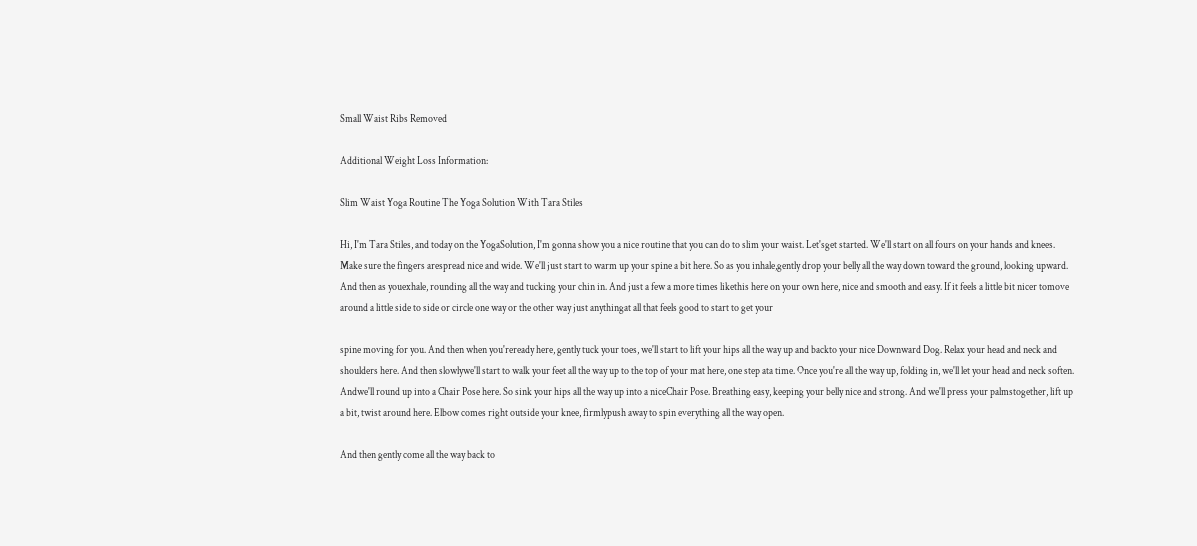Small Waist Ribs Removed

Additional Weight Loss Information:

Slim Waist Yoga Routine The Yoga Solution With Tara Stiles

Hi, I'm Tara Stiles, and today on the YogaSolution, I'm gonna show you a nice routine that you can do to slim your waist. Let'sget started. We'll start on all fours on your hands and knees. Make sure the fingers arespread nice and wide. We'll just start to warm up your spine a bit here. So as you inhale,gently drop your belly all the way down toward the ground, looking upward. And then as youexhale, rounding all the way and tucking your chin in. And just a few a more times likethis here on your own here, nice and smooth and easy. If it feels a little bit nicer tomove around a little side to side or circle one way or the other way just anythingat all that feels good to start to get your

spine moving for you. And then when you'reready here, gently tuck your toes, we'll start to lift your hips all the way up and backto your nice Downward Dog. Relax your head and neck and shoulders here. And then slowlywe'll start to walk your feet all the way up to the top of your mat here, one step ata time. Once you're all the way up, folding in, we'll let your head and neck soften. Andwe'll round up into a Chair Pose here. So sink your hips all the way up into a niceChair Pose. Breathing easy, keeping your belly nice and strong. And we'll press your palmstogether, lift up a bit, twist around here. Elbow comes right outside your knee, firmlypush away to spin everything all the way open.

And then gently come all the way back to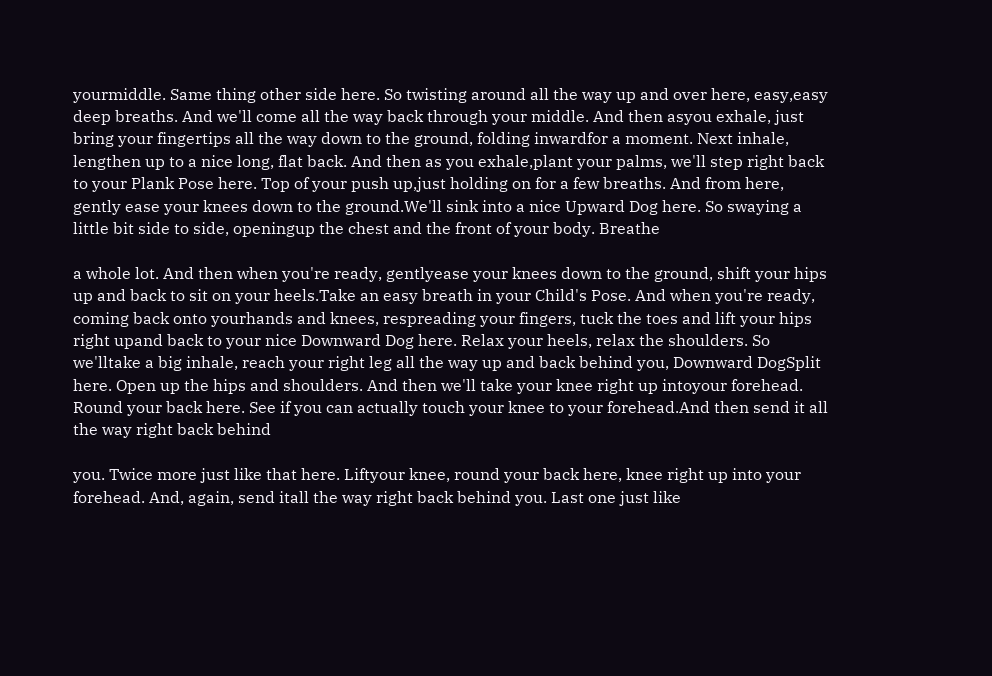yourmiddle. Same thing other side here. So twisting around all the way up and over here, easy,easy deep breaths. And we'll come all the way back through your middle. And then asyou exhale, just bring your fingertips all the way down to the ground, folding inwardfor a moment. Next inhale, lengthen up to a nice long, flat back. And then as you exhale,plant your palms, we'll step right back to your Plank Pose here. Top of your push up,just holding on for a few breaths. And from here, gently ease your knees down to the ground.We'll sink into a nice Upward Dog here. So swaying a little bit side to side, openingup the chest and the front of your body. Breathe

a whole lot. And then when you're ready, gentlyease your knees down to the ground, shift your hips up and back to sit on your heels.Take an easy breath in your Child's Pose. And when you're ready, coming back onto yourhands and knees, respreading your fingers, tuck the toes and lift your hips right upand back to your nice Downward Dog here. Relax your heels, relax the shoulders. So we'lltake a big inhale, reach your right leg all the way up and back behind you, Downward DogSplit here. Open up the hips and shoulders. And then we'll take your knee right up intoyour forehead. Round your back here. See if you can actually touch your knee to your forehead.And then send it all the way right back behind

you. Twice more just like that here. Liftyour knee, round your back here, knee right up into your forehead. And, again, send itall the way right back behind you. Last one just like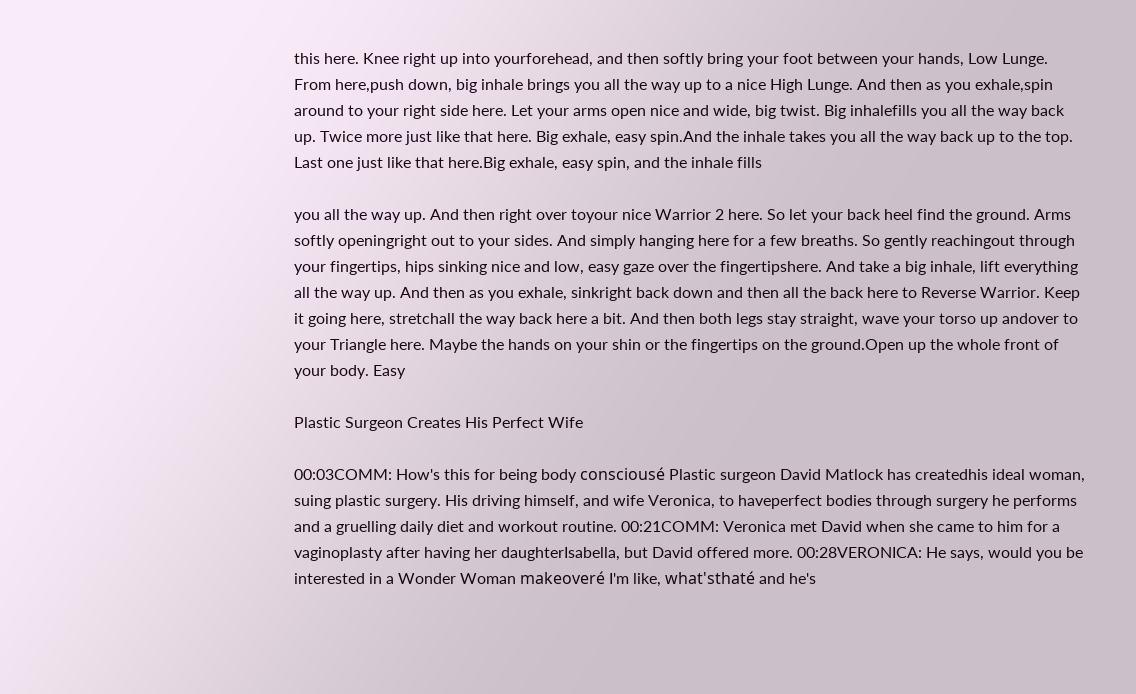this here. Knee right up into yourforehead, and then softly bring your foot between your hands, Low Lunge. From here,push down, big inhale brings you all the way up to a nice High Lunge. And then as you exhale,spin around to your right side here. Let your arms open nice and wide, big twist. Big inhalefills you all the way back up. Twice more just like that here. Big exhale, easy spin.And the inhale takes you all the way back up to the top. Last one just like that here.Big exhale, easy spin, and the inhale fills

you all the way up. And then right over toyour nice Warrior 2 here. So let your back heel find the ground. Arms softly openingright out to your sides. And simply hanging here for a few breaths. So gently reachingout through your fingertips, hips sinking nice and low, easy gaze over the fingertipshere. And take a big inhale, lift everything all the way up. And then as you exhale, sinkright back down and then all the back here to Reverse Warrior. Keep it going here, stretchall the way back here a bit. And then both legs stay straight, wave your torso up andover to your Triangle here. Maybe the hands on your shin or the fingertips on the ground.Open up the whole front of your body. Easy

Plastic Surgeon Creates His Perfect Wife

00:03COMM: How's this for being body consciousé Plastic surgeon David Matlock has createdhis ideal woman, suing plastic surgery. His driving himself, and wife Veronica, to haveperfect bodies through surgery he performs and a gruelling daily diet and workout routine. 00:21COMM: Veronica met David when she came to him for a vaginoplasty after having her daughterIsabella, but David offered more. 00:28VERONICA: He says, would you be interested in a Wonder Woman makeoveré I'm like, what'sthaté and he's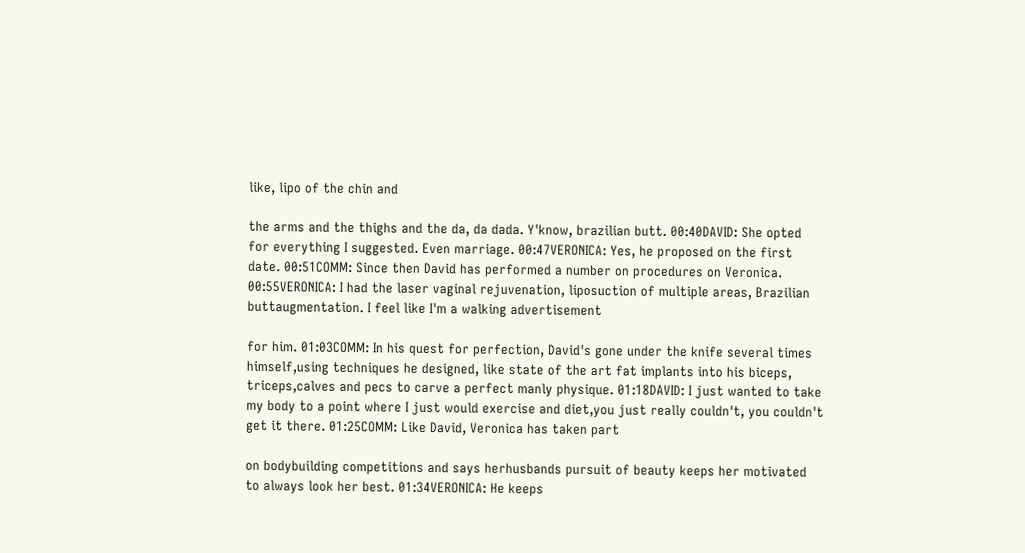like, lipo of the chin and

the arms and the thighs and the da, da dada. Y'know, brazilian butt. 00:40DAVID: She opted for everything I suggested. Even marriage. 00:47VERONICA: Yes, he proposed on the first date. 00:51COMM: Since then David has performed a number on procedures on Veronica. 00:55VERONICA: I had the laser vaginal rejuvenation, liposuction of multiple areas, Brazilian buttaugmentation. I feel like I'm a walking advertisement

for him. 01:03COMM: In his quest for perfection, David's gone under the knife several times himself,using techniques he designed, like state of the art fat implants into his biceps, triceps,calves and pecs to carve a perfect manly physique. 01:18DAVID: I just wanted to take my body to a point where I just would exercise and diet,you just really couldn't, you couldn't get it there. 01:25COMM: Like David, Veronica has taken part

on bodybuilding competitions and says herhusbands pursuit of beauty keeps her motivated to always look her best. 01:34VERONICA: He keeps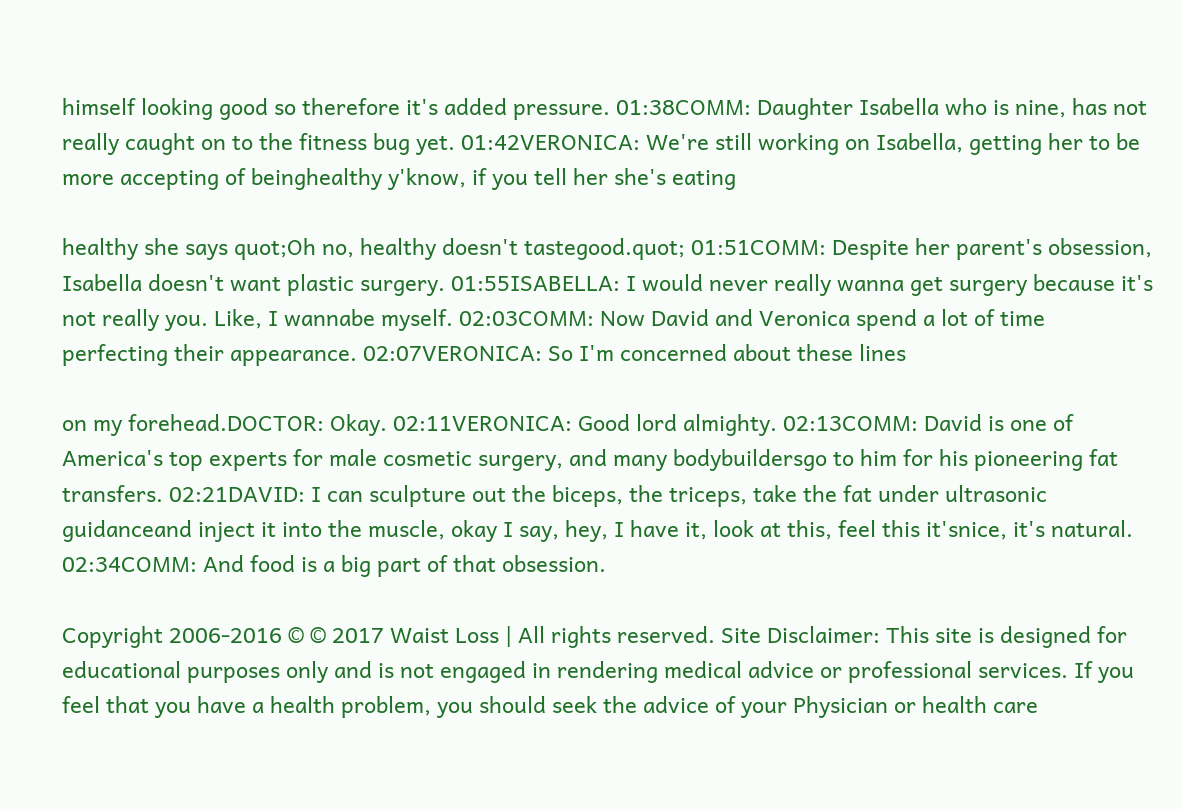himself looking good so therefore it's added pressure. 01:38COMM: Daughter Isabella who is nine, has not really caught on to the fitness bug yet. 01:42VERONICA: We're still working on Isabella, getting her to be more accepting of beinghealthy y'know, if you tell her she's eating

healthy she says quot;Oh no, healthy doesn't tastegood.quot; 01:51COMM: Despite her parent's obsession, Isabella doesn't want plastic surgery. 01:55ISABELLA: I would never really wanna get surgery because it's not really you. Like, I wannabe myself. 02:03COMM: Now David and Veronica spend a lot of time perfecting their appearance. 02:07VERONICA: So I'm concerned about these lines

on my forehead.DOCTOR: Okay. 02:11VERONICA: Good lord almighty. 02:13COMM: David is one of America's top experts for male cosmetic surgery, and many bodybuildersgo to him for his pioneering fat transfers. 02:21DAVID: I can sculpture out the biceps, the triceps, take the fat under ultrasonic guidanceand inject it into the muscle, okay I say, hey, I have it, look at this, feel this it'snice, it's natural. 02:34COMM: And food is a big part of that obsession.

Copyright 2006-2016 © © 2017 Waist Loss | All rights reserved. Site Disclaimer: This site is designed for educational purposes only and is not engaged in rendering medical advice or professional services. If you feel that you have a health problem, you should seek the advice of your Physician or health care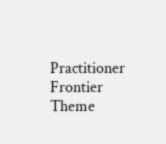Practitioner Frontier Theme